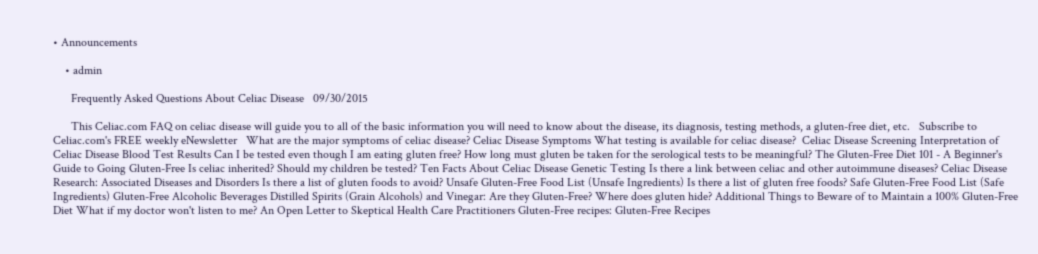• Announcements

    • admin

      Frequently Asked Questions About Celiac Disease   09/30/2015

      This Celiac.com FAQ on celiac disease will guide you to all of the basic information you will need to know about the disease, its diagnosis, testing methods, a gluten-free diet, etc.   Subscribe to Celiac.com's FREE weekly eNewsletter   What are the major symptoms of celiac disease? Celiac Disease Symptoms What testing is available for celiac disease?  Celiac Disease Screening Interpretation of Celiac Disease Blood Test Results Can I be tested even though I am eating gluten free? How long must gluten be taken for the serological tests to be meaningful? The Gluten-Free Diet 101 - A Beginner's Guide to Going Gluten-Free Is celiac inherited? Should my children be tested? Ten Facts About Celiac Disease Genetic Testing Is there a link between celiac and other autoimmune diseases? Celiac Disease Research: Associated Diseases and Disorders Is there a list of gluten foods to avoid? Unsafe Gluten-Free Food List (Unsafe Ingredients) Is there a list of gluten free foods? Safe Gluten-Free Food List (Safe Ingredients) Gluten-Free Alcoholic Beverages Distilled Spirits (Grain Alcohols) and Vinegar: Are they Gluten-Free? Where does gluten hide? Additional Things to Beware of to Maintain a 100% Gluten-Free Diet What if my doctor won't listen to me? An Open Letter to Skeptical Health Care Practitioners Gluten-Free recipes: Gluten-Free Recipes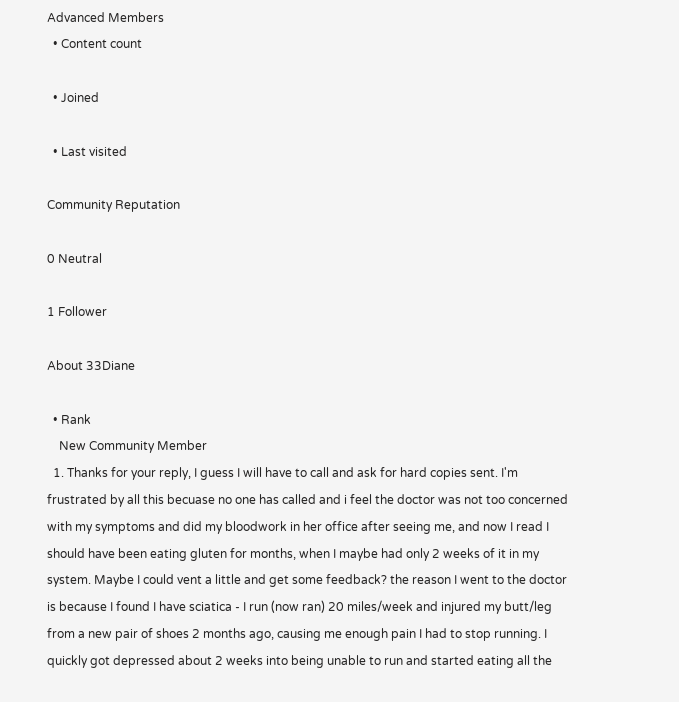Advanced Members
  • Content count

  • Joined

  • Last visited

Community Reputation

0 Neutral

1 Follower

About 33Diane

  • Rank
    New Community Member
  1. Thanks for your reply, I guess I will have to call and ask for hard copies sent. I'm frustrated by all this becuase no one has called and i feel the doctor was not too concerned with my symptoms and did my bloodwork in her office after seeing me, and now I read I should have been eating gluten for months, when I maybe had only 2 weeks of it in my system. Maybe I could vent a little and get some feedback? the reason I went to the doctor is because I found I have sciatica - I run (now ran) 20 miles/week and injured my butt/leg from a new pair of shoes 2 months ago, causing me enough pain I had to stop running. I quickly got depressed about 2 weeks into being unable to run and started eating all the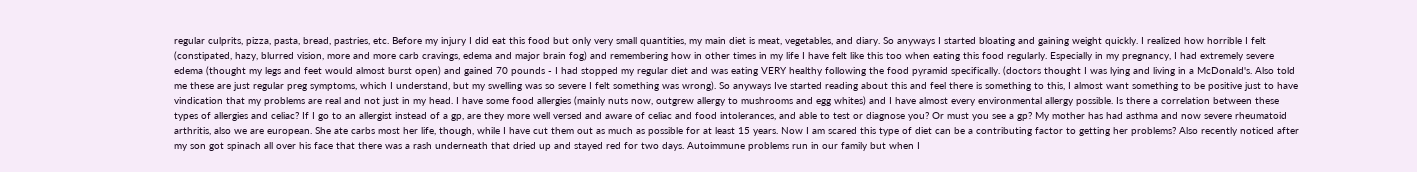regular culprits, pizza, pasta, bread, pastries, etc. Before my injury I did eat this food but only very small quantities, my main diet is meat, vegetables, and diary. So anyways I started bloating and gaining weight quickly. I realized how horrible I felt (constipated, hazy, blurred vision, more and more carb cravings, edema and major brain fog) and remembering how in other times in my life I have felt like this too when eating this food regularly. Especially in my pregnancy, I had extremely severe edema (thought my legs and feet would almost burst open) and gained 70 pounds - I had stopped my regular diet and was eating VERY healthy following the food pyramid specifically. (doctors thought I was lying and living in a McDonald's. Also told me these are just regular preg symptoms, which I understand, but my swelling was so severe I felt something was wrong). So anyways Ive started reading about this and feel there is something to this, I almost want something to be positive just to have vindication that my problems are real and not just in my head. I have some food allergies (mainly nuts now, outgrew allergy to mushrooms and egg whites) and I have almost every environmental allergy possible. Is there a correlation between these types of allergies and celiac? If I go to an allergist instead of a gp, are they more well versed and aware of celiac and food intolerances, and able to test or diagnose you? Or must you see a gp? My mother has had asthma and now severe rheumatoid arthritis, also we are european. She ate carbs most her life, though, while I have cut them out as much as possible for at least 15 years. Now I am scared this type of diet can be a contributing factor to getting her problems? Also recently noticed after my son got spinach all over his face that there was a rash underneath that dried up and stayed red for two days. Autoimmune problems run in our family but when I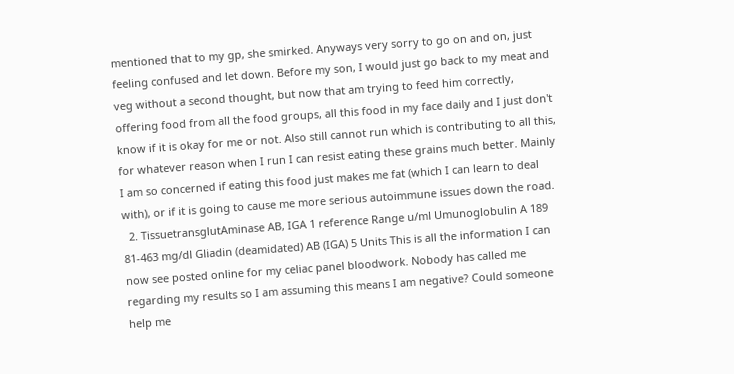mentioned that to my gp, she smirked. Anyways very sorry to go on and on, just feeling confused and let down. Before my son, I would just go back to my meat and veg without a second thought, but now that am trying to feed him correctly, offering food from all the food groups, all this food in my face daily and I just don't know if it is okay for me or not. Also still cannot run which is contributing to all this, for whatever reason when I run I can resist eating these grains much better. Mainly I am so concerned if eating this food just makes me fat (which I can learn to deal with), or if it is going to cause me more serious autoimmune issues down the road.
  2. TissuetransglutAminase AB, IGA 1 reference Range u/ml Umunoglobulin A 189 81-463 mg/dl Gliadin (deamidated) AB (IGA) 5 Units This is all the information I can now see posted online for my celiac panel bloodwork. Nobody has called me regarding my results so I am assuming this means I am negative? Could someone help me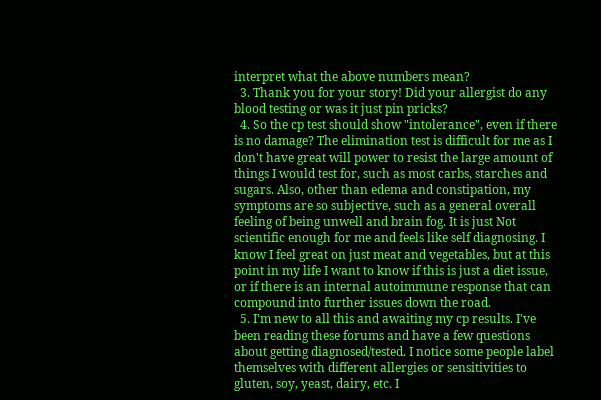interpret what the above numbers mean?
  3. Thank you for your story! Did your allergist do any blood testing or was it just pin pricks?
  4. So the cp test should show "intolerance", even if there is no damage? The elimination test is difficult for me as I don't have great will power to resist the large amount of things I would test for, such as most carbs, starches and sugars. Also, other than edema and constipation, my symptoms are so subjective, such as a general overall feeling of being unwell and brain fog. It is just Not scientific enough for me and feels like self diagnosing. I know I feel great on just meat and vegetables, but at this point in my life I want to know if this is just a diet issue, or if there is an internal autoimmune response that can compound into further issues down the road.
  5. I'm new to all this and awaiting my cp results. I've been reading these forums and have a few questions about getting diagnosed/tested. I notice some people label themselves with different allergies or sensitivities to gluten, soy, yeast, dairy, etc. I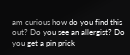am curious how do you find this out? Do you see an allergist? Do you get a pin prick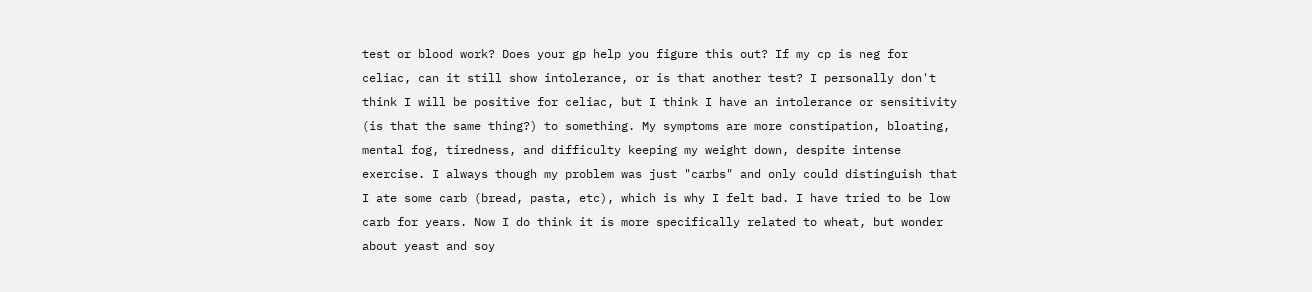test or blood work? Does your gp help you figure this out? If my cp is neg for celiac, can it still show intolerance, or is that another test? I personally don't think I will be positive for celiac, but I think I have an intolerance or sensitivity (is that the same thing?) to something. My symptoms are more constipation, bloating, mental fog, tiredness, and difficulty keeping my weight down, despite intense exercise. I always though my problem was just "carbs" and only could distinguish that I ate some carb (bread, pasta, etc), which is why I felt bad. I have tried to be low carb for years. Now I do think it is more specifically related to wheat, but wonder about yeast and soy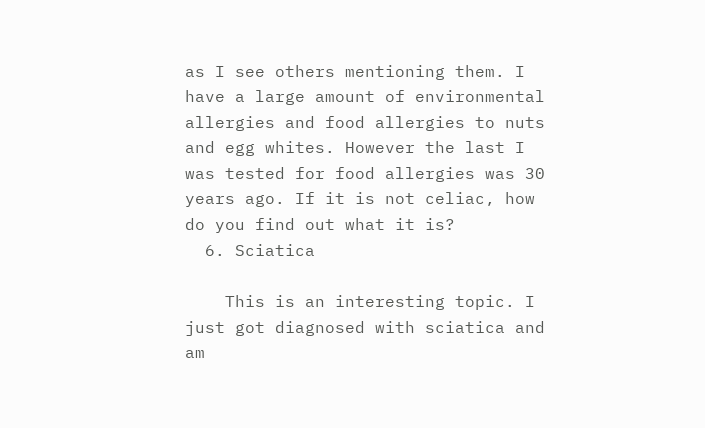as I see others mentioning them. I have a large amount of environmental allergies and food allergies to nuts and egg whites. However the last I was tested for food allergies was 30 years ago. If it is not celiac, how do you find out what it is?
  6. Sciatica

    This is an interesting topic. I just got diagnosed with sciatica and am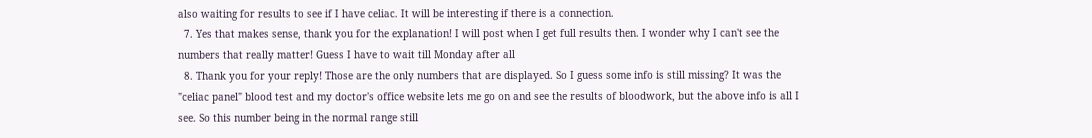also waiting for results to see if I have celiac. It will be interesting if there is a connection.
  7. Yes that makes sense, thank you for the explanation! I will post when I get full results then. I wonder why I can't see the numbers that really matter! Guess I have to wait till Monday after all
  8. Thank you for your reply! Those are the only numbers that are displayed. So I guess some info is still missing? It was the "celiac panel" blood test and my doctor's office website lets me go on and see the results of bloodwork, but the above info is all I see. So this number being in the normal range still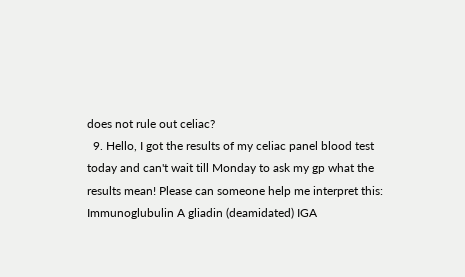does not rule out celiac?
  9. Hello, I got the results of my celiac panel blood test today and can't wait till Monday to ask my gp what the results mean! Please can someone help me interpret this: Immunoglubulin A gliadin (deamidated) IGA